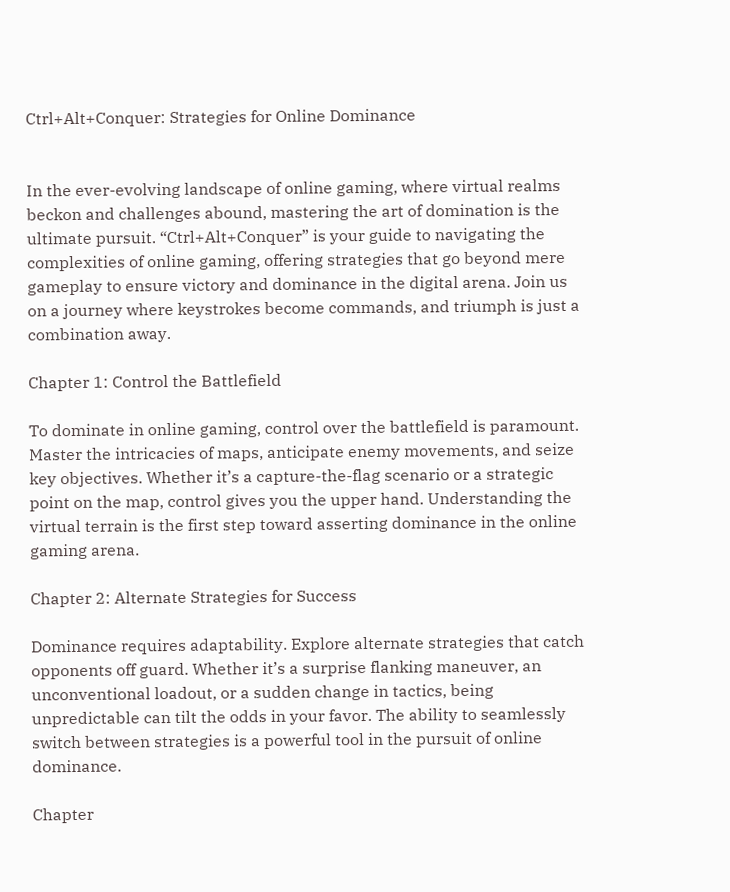Ctrl+Alt+Conquer: Strategies for Online Dominance


In the ever-evolving landscape of online gaming, where virtual realms beckon and challenges abound, mastering the art of domination is the ultimate pursuit. “Ctrl+Alt+Conquer” is your guide to navigating the complexities of online gaming, offering strategies that go beyond mere gameplay to ensure victory and dominance in the digital arena. Join us on a journey where keystrokes become commands, and triumph is just a combination away.

Chapter 1: Control the Battlefield

To dominate in online gaming, control over the battlefield is paramount. Master the intricacies of maps, anticipate enemy movements, and seize key objectives. Whether it’s a capture-the-flag scenario or a strategic point on the map, control gives you the upper hand. Understanding the virtual terrain is the first step toward asserting dominance in the online gaming arena.

Chapter 2: Alternate Strategies for Success

Dominance requires adaptability. Explore alternate strategies that catch opponents off guard. Whether it’s a surprise flanking maneuver, an unconventional loadout, or a sudden change in tactics, being unpredictable can tilt the odds in your favor. The ability to seamlessly switch between strategies is a powerful tool in the pursuit of online dominance.

Chapter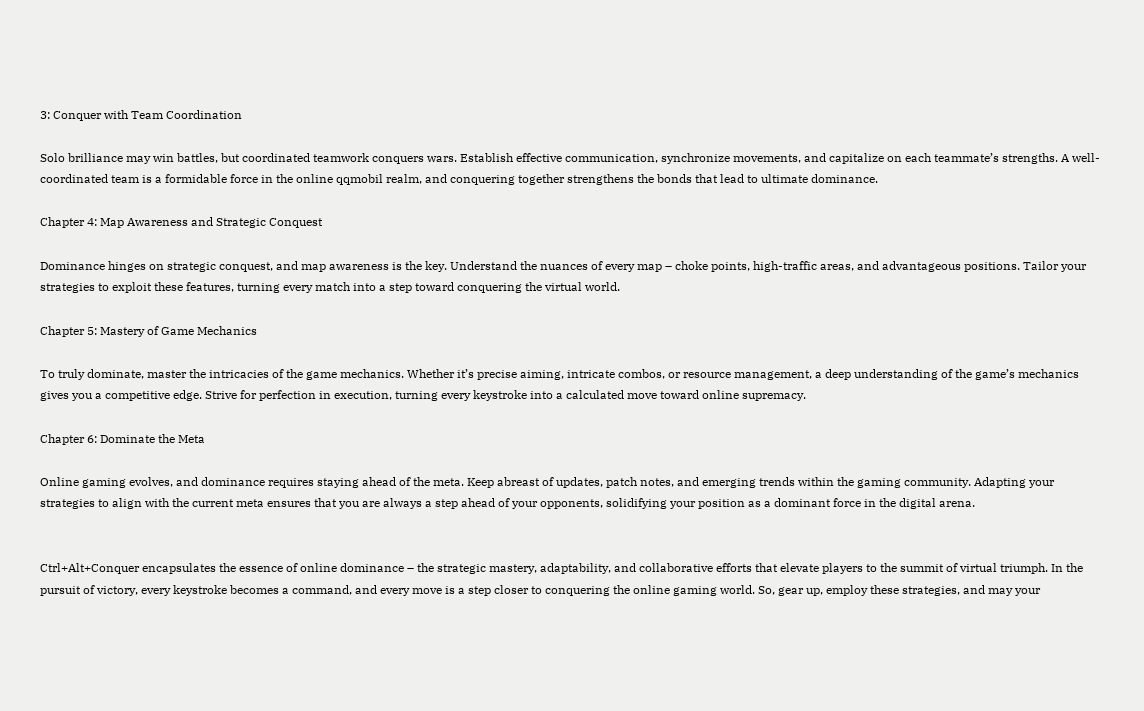3: Conquer with Team Coordination

Solo brilliance may win battles, but coordinated teamwork conquers wars. Establish effective communication, synchronize movements, and capitalize on each teammate’s strengths. A well-coordinated team is a formidable force in the online qqmobil realm, and conquering together strengthens the bonds that lead to ultimate dominance.

Chapter 4: Map Awareness and Strategic Conquest

Dominance hinges on strategic conquest, and map awareness is the key. Understand the nuances of every map – choke points, high-traffic areas, and advantageous positions. Tailor your strategies to exploit these features, turning every match into a step toward conquering the virtual world.

Chapter 5: Mastery of Game Mechanics

To truly dominate, master the intricacies of the game mechanics. Whether it’s precise aiming, intricate combos, or resource management, a deep understanding of the game’s mechanics gives you a competitive edge. Strive for perfection in execution, turning every keystroke into a calculated move toward online supremacy.

Chapter 6: Dominate the Meta

Online gaming evolves, and dominance requires staying ahead of the meta. Keep abreast of updates, patch notes, and emerging trends within the gaming community. Adapting your strategies to align with the current meta ensures that you are always a step ahead of your opponents, solidifying your position as a dominant force in the digital arena.


Ctrl+Alt+Conquer encapsulates the essence of online dominance – the strategic mastery, adaptability, and collaborative efforts that elevate players to the summit of virtual triumph. In the pursuit of victory, every keystroke becomes a command, and every move is a step closer to conquering the online gaming world. So, gear up, employ these strategies, and may your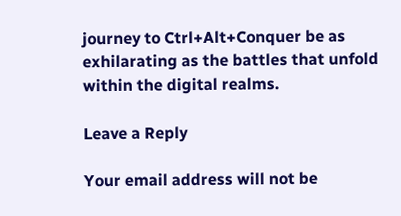journey to Ctrl+Alt+Conquer be as exhilarating as the battles that unfold within the digital realms.

Leave a Reply

Your email address will not be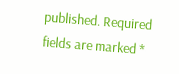published. Required fields are marked *